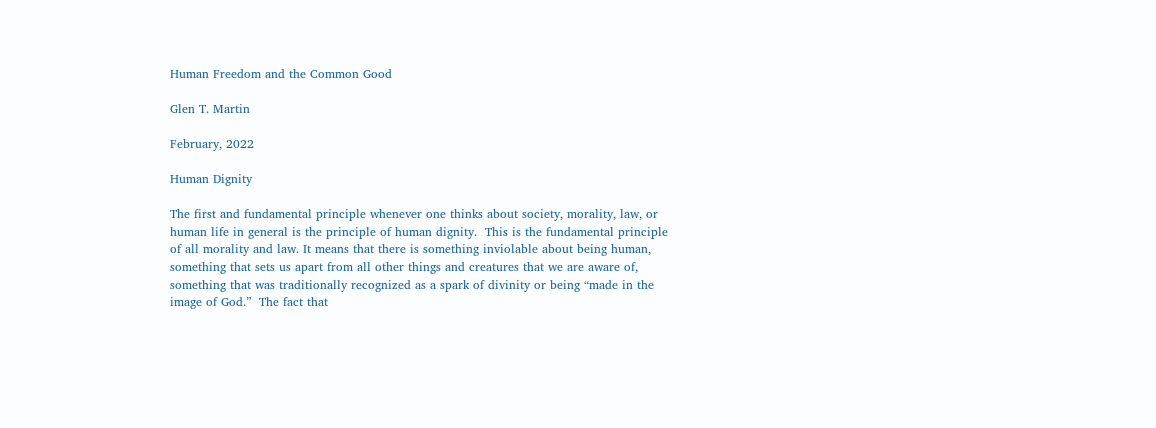Human Freedom and the Common Good

Glen T. Martin

February, 2022

Human Dignity

The first and fundamental principle whenever one thinks about society, morality, law, or human life in general is the principle of human dignity.  This is the fundamental principle of all morality and law. It means that there is something inviolable about being human, something that sets us apart from all other things and creatures that we are aware of, something that was traditionally recognized as a spark of divinity or being “made in the image of God.”  The fact that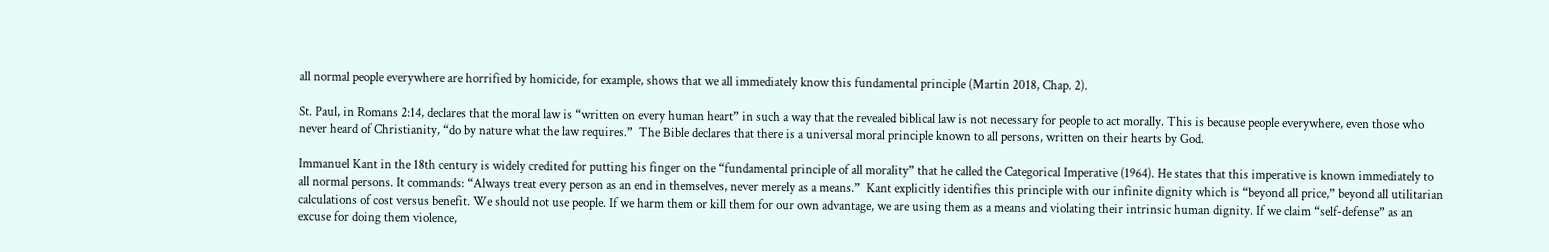all normal people everywhere are horrified by homicide, for example, shows that we all immediately know this fundamental principle (Martin 2018, Chap. 2).

St. Paul, in Romans 2:14, declares that the moral law is “written on every human heart” in such a way that the revealed biblical law is not necessary for people to act morally. This is because people everywhere, even those who never heard of Christianity, “do by nature what the law requires.”  The Bible declares that there is a universal moral principle known to all persons, written on their hearts by God.

Immanuel Kant in the 18th century is widely credited for putting his finger on the “fundamental principle of all morality” that he called the Categorical Imperative (1964). He states that this imperative is known immediately to all normal persons. It commands: “Always treat every person as an end in themselves, never merely as a means.”  Kant explicitly identifies this principle with our infinite dignity which is “beyond all price,” beyond all utilitarian calculations of cost versus benefit. We should not use people. If we harm them or kill them for our own advantage, we are using them as a means and violating their intrinsic human dignity. If we claim “self-defense” as an excuse for doing them violence,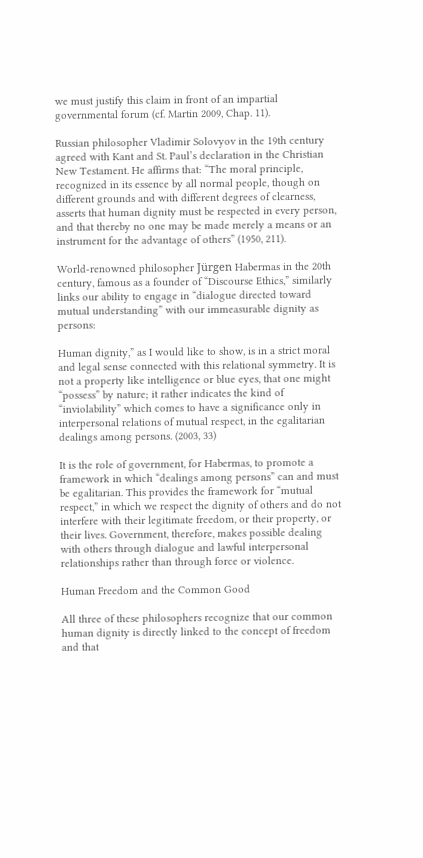we must justify this claim in front of an impartial governmental forum (cf. Martin 2009, Chap. 11).

Russian philosopher Vladimir Solovyov in the 19th century agreed with Kant and St. Paul’s declaration in the Christian New Testament. He affirms that: “The moral principle, recognized in its essence by all normal people, though on different grounds and with different degrees of clearness, asserts that human dignity must be respected in every person, and that thereby no one may be made merely a means or an instrument for the advantage of others” (1950, 211).

World-renowned philosopher Jürgen Habermas in the 20th century, famous as a founder of “Discourse Ethics,” similarly links our ability to engage in “dialogue directed toward mutual understanding” with our immeasurable dignity as persons:

Human dignity,” as I would like to show, is in a strict moral and legal sense connected with this relational symmetry. It is not a property like intelligence or blue eyes, that one might “possess” by nature; it rather indicates the kind of “inviolability” which comes to have a significance only in interpersonal relations of mutual respect, in the egalitarian dealings among persons. (2003, 33)

It is the role of government, for Habermas, to promote a framework in which “dealings among persons” can and must be egalitarian. This provides the framework for “mutual respect,” in which we respect the dignity of others and do not interfere with their legitimate freedom, or their property, or their lives. Government, therefore, makes possible dealing with others through dialogue and lawful interpersonal relationships rather than through force or violence.

Human Freedom and the Common Good

All three of these philosophers recognize that our common human dignity is directly linked to the concept of freedom and that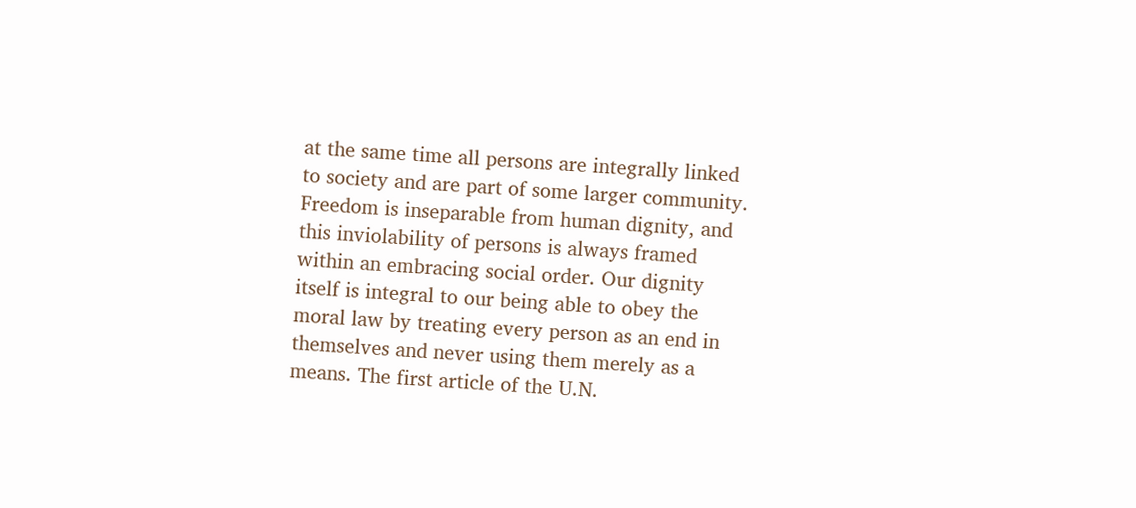at the same time all persons are integrally linked to society and are part of some larger community. Freedom is inseparable from human dignity, and this inviolability of persons is always framed within an embracing social order. Our dignity itself is integral to our being able to obey the moral law by treating every person as an end in themselves and never using them merely as a means. The first article of the U.N.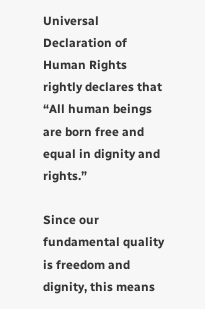Universal Declaration of Human Rights rightly declares that “All human beings are born free and equal in dignity and rights.”

Since our fundamental quality is freedom and dignity, this means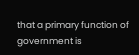that a primary function of government is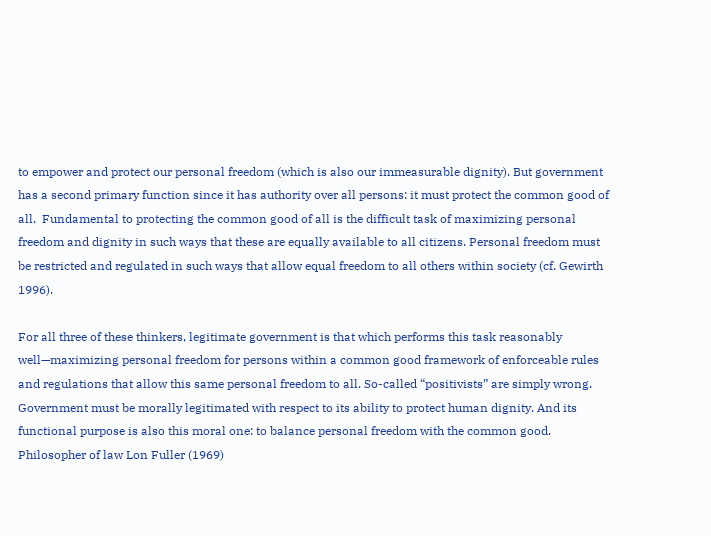to empower and protect our personal freedom (which is also our immeasurable dignity). But government has a second primary function since it has authority over all persons: it must protect the common good of all.  Fundamental to protecting the common good of all is the difficult task of maximizing personal freedom and dignity in such ways that these are equally available to all citizens. Personal freedom must be restricted and regulated in such ways that allow equal freedom to all others within society (cf. Gewirth 1996).

For all three of these thinkers, legitimate government is that which performs this task reasonably well—maximizing personal freedom for persons within a common good framework of enforceable rules and regulations that allow this same personal freedom to all. So-called “positivists” are simply wrong. Government must be morally legitimated with respect to its ability to protect human dignity. And its functional purpose is also this moral one: to balance personal freedom with the common good. Philosopher of law Lon Fuller (1969)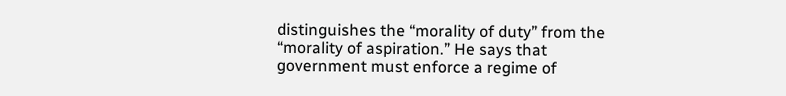distinguishes the “morality of duty” from the “morality of aspiration.” He says that government must enforce a regime of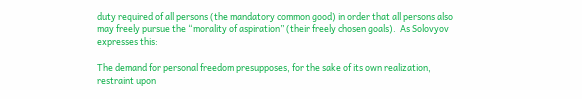duty required of all persons (the mandatory common good) in order that all persons also may freely pursue the “morality of aspiration” (their freely chosen goals).  As Solovyov expresses this:

The demand for personal freedom presupposes, for the sake of its own realization, restraint upon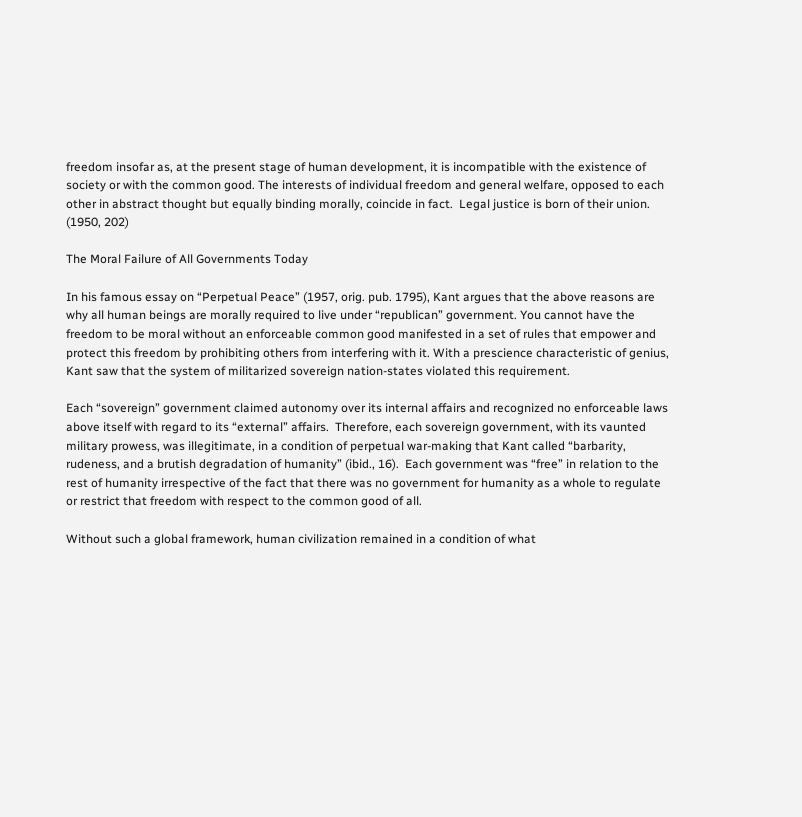freedom insofar as, at the present stage of human development, it is incompatible with the existence of society or with the common good. The interests of individual freedom and general welfare, opposed to each other in abstract thought but equally binding morally, coincide in fact.  Legal justice is born of their union. (1950, 202)

The Moral Failure of All Governments Today

In his famous essay on “Perpetual Peace” (1957, orig. pub. 1795), Kant argues that the above reasons are why all human beings are morally required to live under “republican” government. You cannot have the freedom to be moral without an enforceable common good manifested in a set of rules that empower and protect this freedom by prohibiting others from interfering with it. With a prescience characteristic of genius, Kant saw that the system of militarized sovereign nation-states violated this requirement.

Each “sovereign” government claimed autonomy over its internal affairs and recognized no enforceable laws above itself with regard to its “external” affairs.  Therefore, each sovereign government, with its vaunted military prowess, was illegitimate, in a condition of perpetual war-making that Kant called “barbarity, rudeness, and a brutish degradation of humanity” (ibid., 16).  Each government was “free” in relation to the rest of humanity irrespective of the fact that there was no government for humanity as a whole to regulate or restrict that freedom with respect to the common good of all.

Without such a global framework, human civilization remained in a condition of what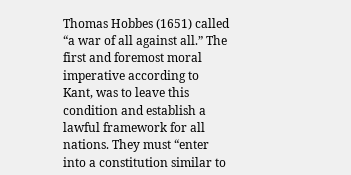Thomas Hobbes (1651) called “a war of all against all.” The first and foremost moral imperative according to Kant, was to leave this condition and establish a lawful framework for all nations. They must “enter into a constitution similar to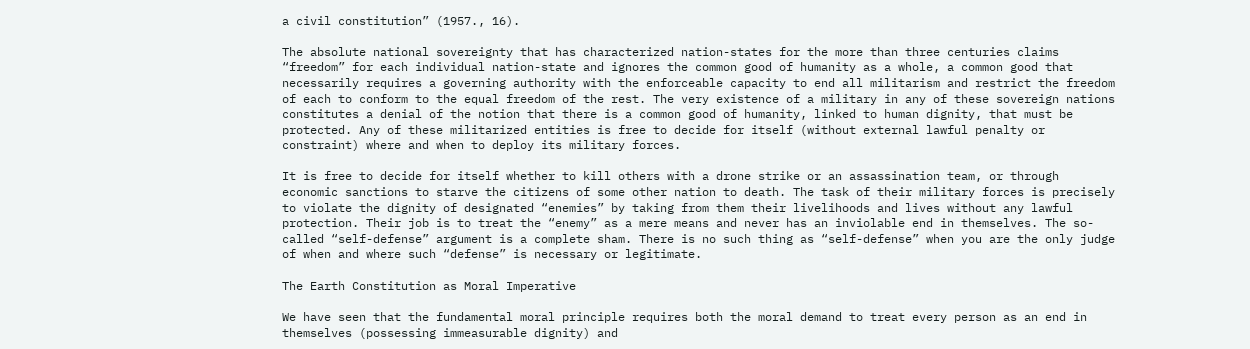a civil constitution” (1957., 16).

The absolute national sovereignty that has characterized nation-states for the more than three centuries claims “freedom” for each individual nation-state and ignores the common good of humanity as a whole, a common good that necessarily requires a governing authority with the enforceable capacity to end all militarism and restrict the freedom of each to conform to the equal freedom of the rest. The very existence of a military in any of these sovereign nations constitutes a denial of the notion that there is a common good of humanity, linked to human dignity, that must be protected. Any of these militarized entities is free to decide for itself (without external lawful penalty or constraint) where and when to deploy its military forces.

It is free to decide for itself whether to kill others with a drone strike or an assassination team, or through economic sanctions to starve the citizens of some other nation to death. The task of their military forces is precisely to violate the dignity of designated “enemies” by taking from them their livelihoods and lives without any lawful protection. Their job is to treat the “enemy” as a mere means and never has an inviolable end in themselves. The so-called “self-defense” argument is a complete sham. There is no such thing as “self-defense” when you are the only judge of when and where such “defense” is necessary or legitimate.

The Earth Constitution as Moral Imperative

We have seen that the fundamental moral principle requires both the moral demand to treat every person as an end in themselves (possessing immeasurable dignity) and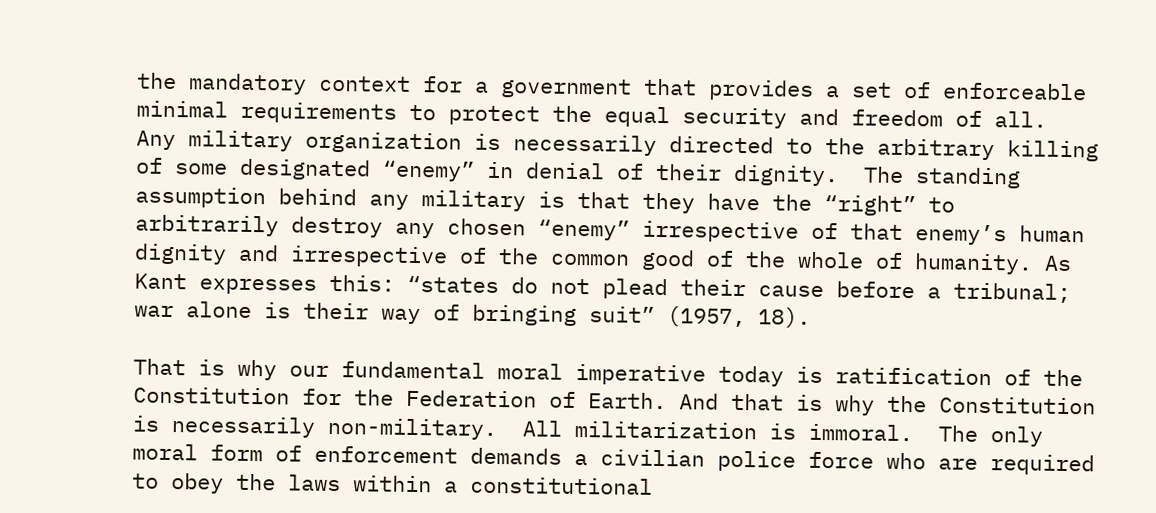the mandatory context for a government that provides a set of enforceable minimal requirements to protect the equal security and freedom of all.  Any military organization is necessarily directed to the arbitrary killing of some designated “enemy” in denial of their dignity.  The standing assumption behind any military is that they have the “right” to arbitrarily destroy any chosen “enemy” irrespective of that enemy’s human dignity and irrespective of the common good of the whole of humanity. As Kant expresses this: “states do not plead their cause before a tribunal; war alone is their way of bringing suit” (1957, 18).

That is why our fundamental moral imperative today is ratification of the Constitution for the Federation of Earth. And that is why the Constitution is necessarily non-military.  All militarization is immoral.  The only moral form of enforcement demands a civilian police force who are required to obey the laws within a constitutional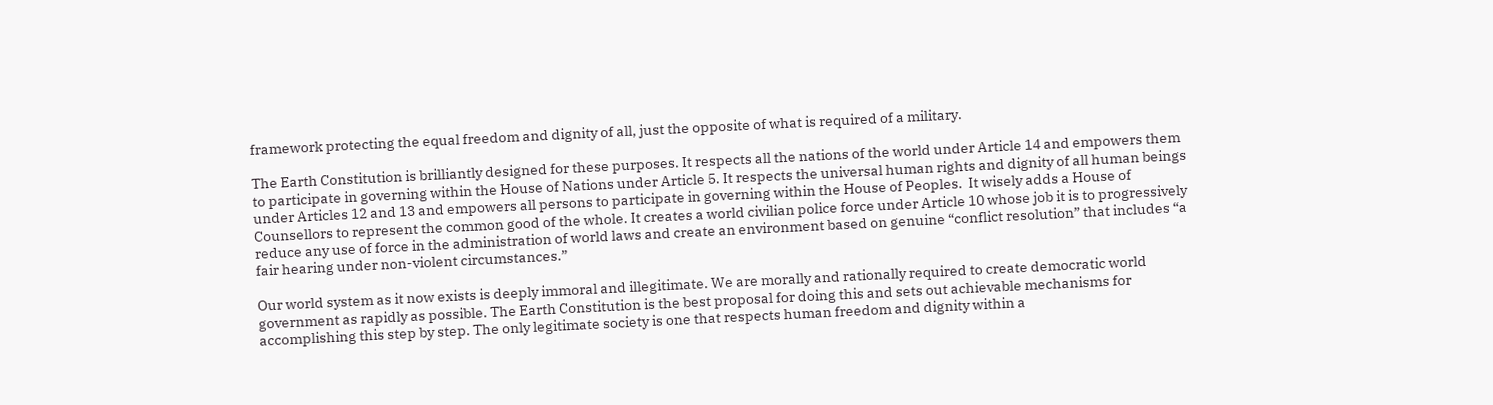framework protecting the equal freedom and dignity of all, just the opposite of what is required of a military.

The Earth Constitution is brilliantly designed for these purposes. It respects all the nations of the world under Article 14 and empowers them to participate in governing within the House of Nations under Article 5. It respects the universal human rights and dignity of all human beings under Articles 12 and 13 and empowers all persons to participate in governing within the House of Peoples.  It wisely adds a House of Counsellors to represent the common good of the whole. It creates a world civilian police force under Article 10 whose job it is to progressively reduce any use of force in the administration of world laws and create an environment based on genuine “conflict resolution” that includes “a fair hearing under non-violent circumstances.”

Our world system as it now exists is deeply immoral and illegitimate. We are morally and rationally required to create democratic world government as rapidly as possible. The Earth Constitution is the best proposal for doing this and sets out achievable mechanisms for accomplishing this step by step. The only legitimate society is one that respects human freedom and dignity within a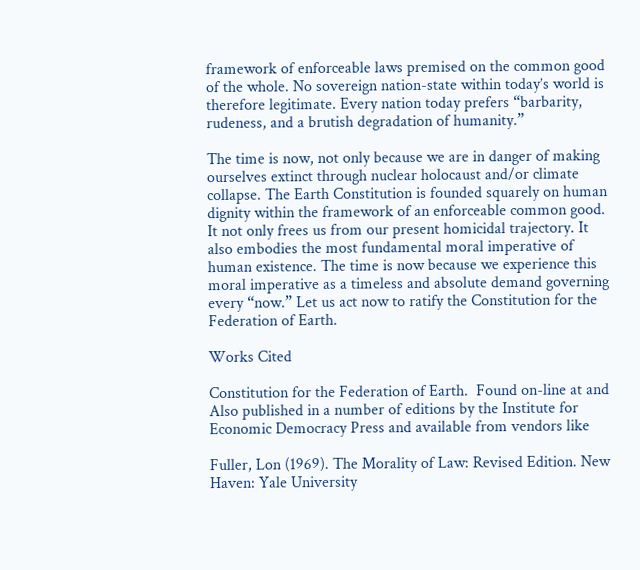framework of enforceable laws premised on the common good of the whole. No sovereign nation-state within today’s world is therefore legitimate. Every nation today prefers “barbarity, rudeness, and a brutish degradation of humanity.”

The time is now, not only because we are in danger of making ourselves extinct through nuclear holocaust and/or climate collapse. The Earth Constitution is founded squarely on human dignity within the framework of an enforceable common good. It not only frees us from our present homicidal trajectory. It also embodies the most fundamental moral imperative of human existence. The time is now because we experience this moral imperative as a timeless and absolute demand governing every “now.” Let us act now to ratify the Constitution for the Federation of Earth.

Works Cited

Constitution for the Federation of Earth.  Found on-line at and Also published in a number of editions by the Institute for Economic Democracy Press and available from vendors like

Fuller, Lon (1969). The Morality of Law: Revised Edition. New Haven: Yale University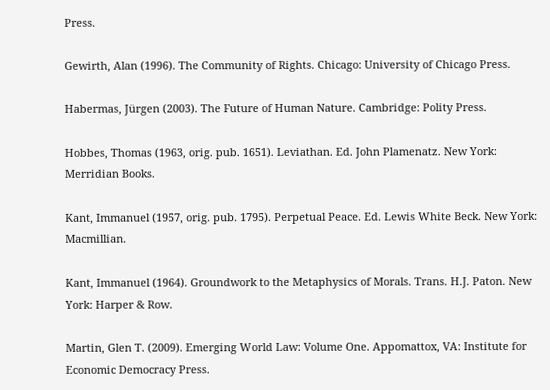Press.

Gewirth, Alan (1996). The Community of Rights. Chicago: University of Chicago Press.

Habermas, Jürgen (2003). The Future of Human Nature. Cambridge: Polity Press.

Hobbes, Thomas (1963, orig. pub. 1651). Leviathan. Ed. John Plamenatz. New York: Merridian Books.

Kant, Immanuel (1957, orig. pub. 1795). Perpetual Peace. Ed. Lewis White Beck. New York: Macmillian.

Kant, Immanuel (1964). Groundwork to the Metaphysics of Morals. Trans. H.J. Paton. New York: Harper & Row.

Martin, Glen T. (2009). Emerging World Law: Volume One. Appomattox, VA: Institute for Economic Democracy Press.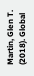Martin, Glen T. (2018). Global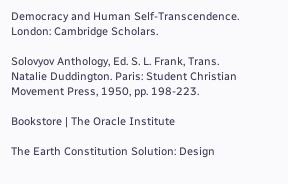Democracy and Human Self-Transcendence. London: Cambridge Scholars.

Solovyov Anthology, Ed. S. L. Frank, Trans. Natalie Duddington. Paris: Student Christian Movement Press, 1950, pp. 198-223.

Bookstore | The Oracle Institute

The Earth Constitution Solution: Design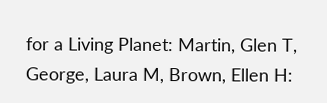for a Living Planet: Martin, Glen T, George, Laura M, Brown, Ellen H: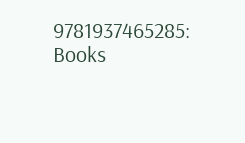9781937465285: Books